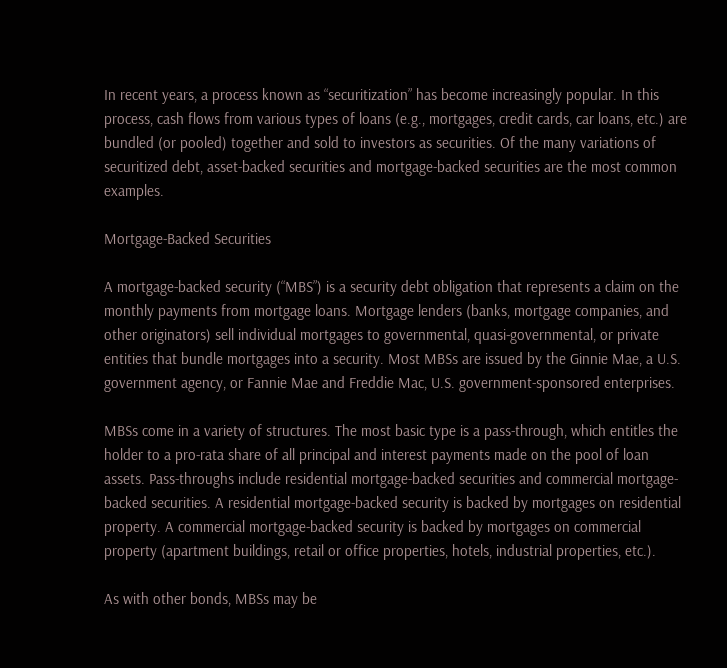In recent years, a process known as “securitization” has become increasingly popular. In this process, cash flows from various types of loans (e.g., mortgages, credit cards, car loans, etc.) are bundled (or pooled) together and sold to investors as securities. Of the many variations of securitized debt, asset-backed securities and mortgage-backed securities are the most common examples.

Mortgage-Backed Securities

A mortgage-backed security (“MBS”) is a security debt obligation that represents a claim on the monthly payments from mortgage loans. Mortgage lenders (banks, mortgage companies, and other originators) sell individual mortgages to governmental, quasi-governmental, or private entities that bundle mortgages into a security. Most MBSs are issued by the Ginnie Mae, a U.S. government agency, or Fannie Mae and Freddie Mac, U.S. government-sponsored enterprises.

MBSs come in a variety of structures. The most basic type is a pass-through, which entitles the holder to a pro-rata share of all principal and interest payments made on the pool of loan assets. Pass-throughs include residential mortgage-backed securities and commercial mortgage-backed securities. A residential mortgage-backed security is backed by mortgages on residential property. A commercial mortgage-backed security is backed by mortgages on commercial property (apartment buildings, retail or office properties, hotels, industrial properties, etc.).

As with other bonds, MBSs may be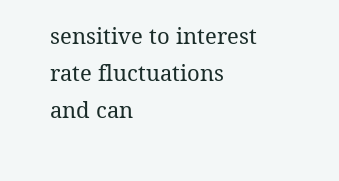sensitive to interest rate fluctuations and can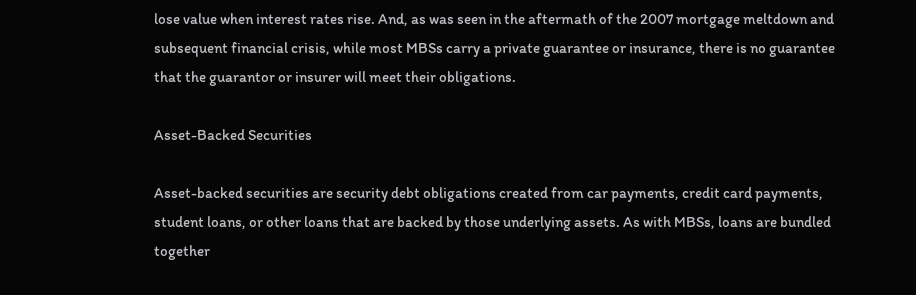lose value when interest rates rise. And, as was seen in the aftermath of the 2007 mortgage meltdown and subsequent financial crisis, while most MBSs carry a private guarantee or insurance, there is no guarantee that the guarantor or insurer will meet their obligations.

Asset-Backed Securities

Asset-backed securities are security debt obligations created from car payments, credit card payments, student loans, or other loans that are backed by those underlying assets. As with MBSs, loans are bundled together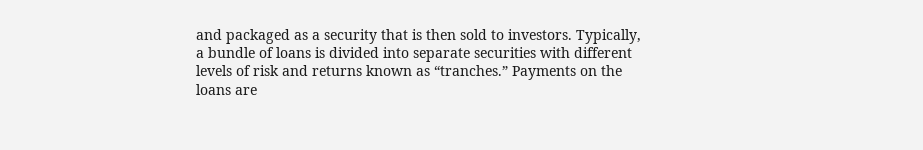and packaged as a security that is then sold to investors. Typically, a bundle of loans is divided into separate securities with different levels of risk and returns known as “tranches.” Payments on the loans are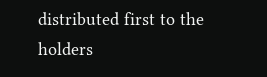distributed first to the holders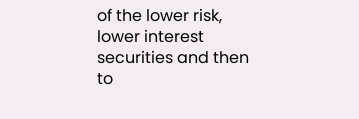of the lower risk, lower interest securities and then to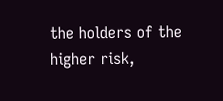the holders of the higher risk,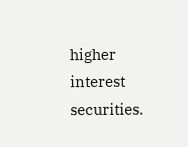higher interest securities.